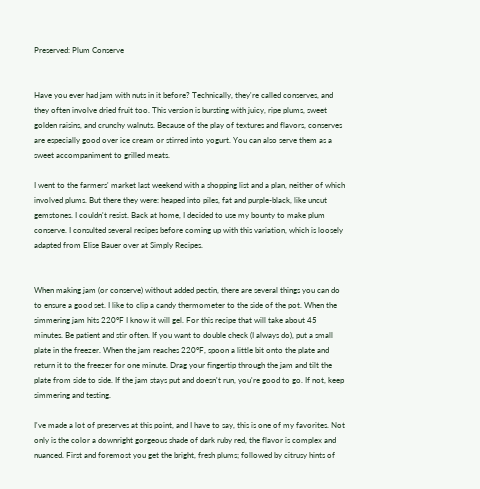Preserved: Plum Conserve


Have you ever had jam with nuts in it before? Technically, they're called conserves, and they often involve dried fruit too. This version is bursting with juicy, ripe plums, sweet golden raisins, and crunchy walnuts. Because of the play of textures and flavors, conserves are especially good over ice cream or stirred into yogurt. You can also serve them as a sweet accompaniment to grilled meats.

I went to the farmers' market last weekend with a shopping list and a plan, neither of which involved plums. But there they were: heaped into piles, fat and purple-black, like uncut gemstones. I couldn't resist. Back at home, I decided to use my bounty to make plum conserve. I consulted several recipes before coming up with this variation, which is loosely adapted from Elise Bauer over at Simply Recipes.


When making jam (or conserve) without added pectin, there are several things you can do to ensure a good set. I like to clip a candy thermometer to the side of the pot. When the simmering jam hits 220°F I know it will gel. For this recipe that will take about 45 minutes. Be patient and stir often. If you want to double check (I always do), put a small plate in the freezer. When the jam reaches 220°F, spoon a little bit onto the plate and return it to the freezer for one minute. Drag your fingertip through the jam and tilt the plate from side to side. If the jam stays put and doesn't run, you're good to go. If not, keep simmering and testing.

I've made a lot of preserves at this point, and I have to say, this is one of my favorites. Not only is the color a downright gorgeous shade of dark ruby red, the flavor is complex and nuanced. First and foremost you get the bright, fresh plums; followed by citrusy hints of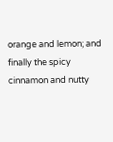orange and lemon; and finally the spicy cinnamon and nutty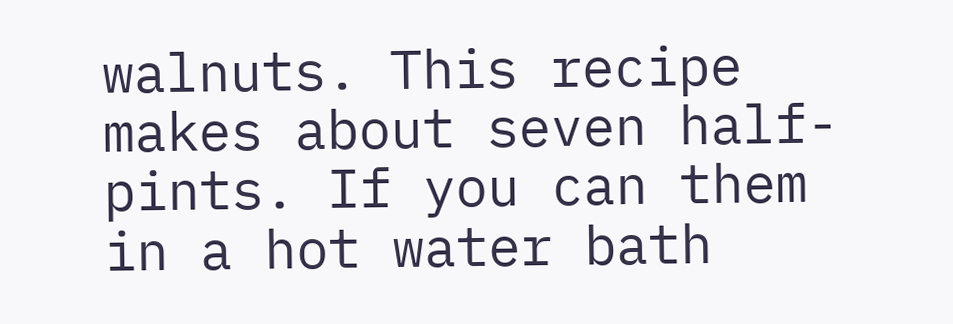walnuts. This recipe makes about seven half-pints. If you can them in a hot water bath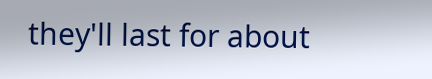they'll last for about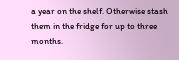a year on the shelf. Otherwise stash them in the fridge for up to three months.